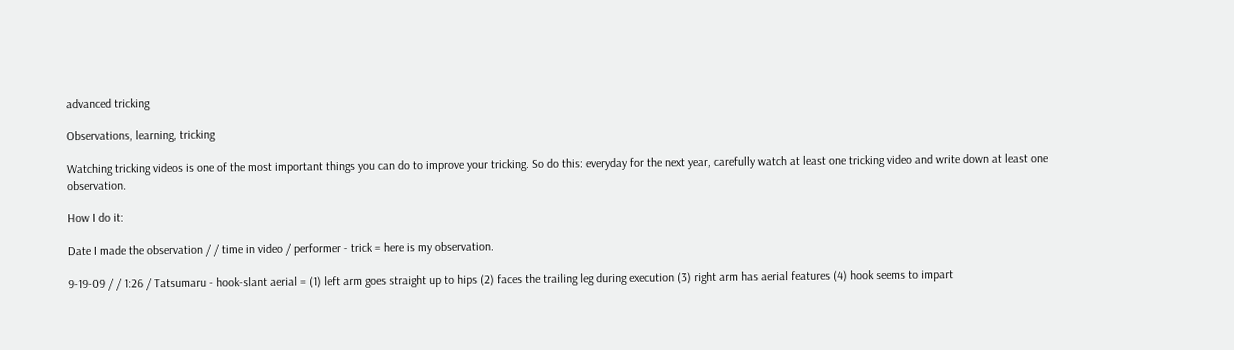advanced tricking

Observations, learning, tricking

Watching tricking videos is one of the most important things you can do to improve your tricking. So do this: everyday for the next year, carefully watch at least one tricking video and write down at least one observation.

How I do it:

Date I made the observation / / time in video / performer - trick = here is my observation.

9-19-09 / / 1:26 / Tatsumaru - hook-slant aerial = (1) left arm goes straight up to hips (2) faces the trailing leg during execution (3) right arm has aerial features (4) hook seems to impart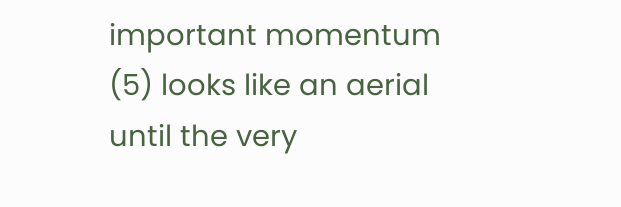important momentum (5) looks like an aerial until the very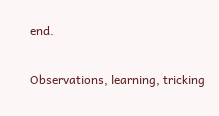end.

Observations, learning, tricking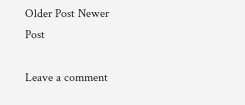Older Post Newer Post

Leave a comment